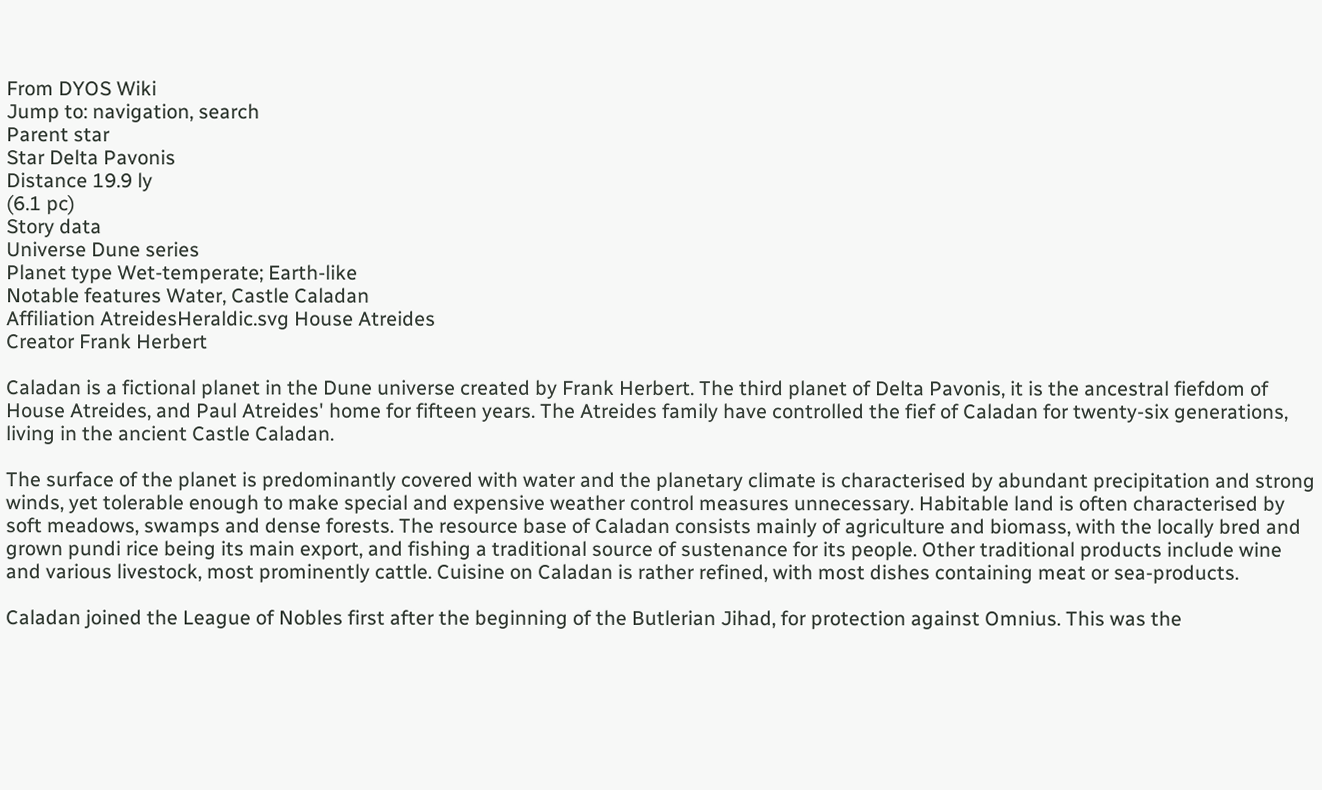From DYOS Wiki
Jump to: navigation, search
Parent star
Star Delta Pavonis
Distance 19.9 ly
(6.1 pc)
Story data
Universe Dune series
Planet type Wet-temperate; Earth-like
Notable features Water, Castle Caladan
Affiliation AtreidesHeraldic.svg House Atreides
Creator Frank Herbert

Caladan is a fictional planet in the Dune universe created by Frank Herbert. The third planet of Delta Pavonis, it is the ancestral fiefdom of House Atreides, and Paul Atreides' home for fifteen years. The Atreides family have controlled the fief of Caladan for twenty-six generations, living in the ancient Castle Caladan.

The surface of the planet is predominantly covered with water and the planetary climate is characterised by abundant precipitation and strong winds, yet tolerable enough to make special and expensive weather control measures unnecessary. Habitable land is often characterised by soft meadows, swamps and dense forests. The resource base of Caladan consists mainly of agriculture and biomass, with the locally bred and grown pundi rice being its main export, and fishing a traditional source of sustenance for its people. Other traditional products include wine and various livestock, most prominently cattle. Cuisine on Caladan is rather refined, with most dishes containing meat or sea-products.

Caladan joined the League of Nobles first after the beginning of the Butlerian Jihad, for protection against Omnius. This was the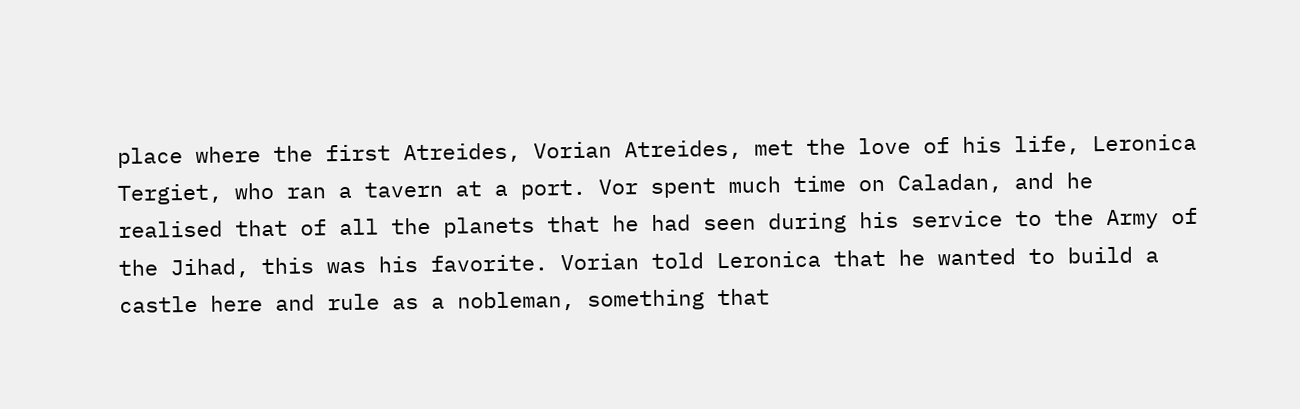place where the first Atreides, Vorian Atreides, met the love of his life, Leronica Tergiet, who ran a tavern at a port. Vor spent much time on Caladan, and he realised that of all the planets that he had seen during his service to the Army of the Jihad, this was his favorite. Vorian told Leronica that he wanted to build a castle here and rule as a nobleman, something that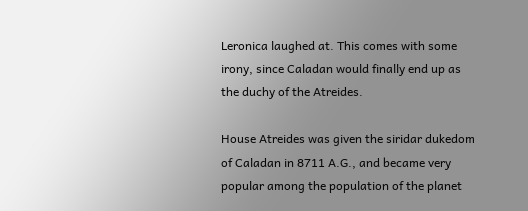Leronica laughed at. This comes with some irony, since Caladan would finally end up as the duchy of the Atreides.

House Atreides was given the siridar dukedom of Caladan in 8711 A.G., and became very popular among the population of the planet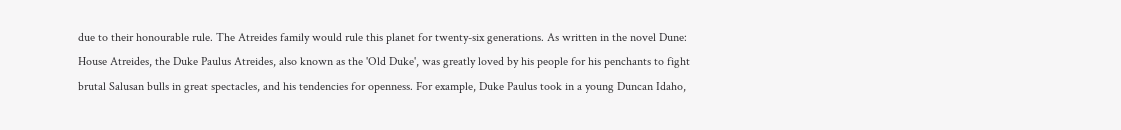due to their honourable rule. The Atreides family would rule this planet for twenty-six generations. As written in the novel Dune: House Atreides, the Duke Paulus Atreides, also known as the 'Old Duke', was greatly loved by his people for his penchants to fight brutal Salusan bulls in great spectacles, and his tendencies for openness. For example, Duke Paulus took in a young Duncan Idaho,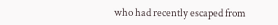who had recently escaped from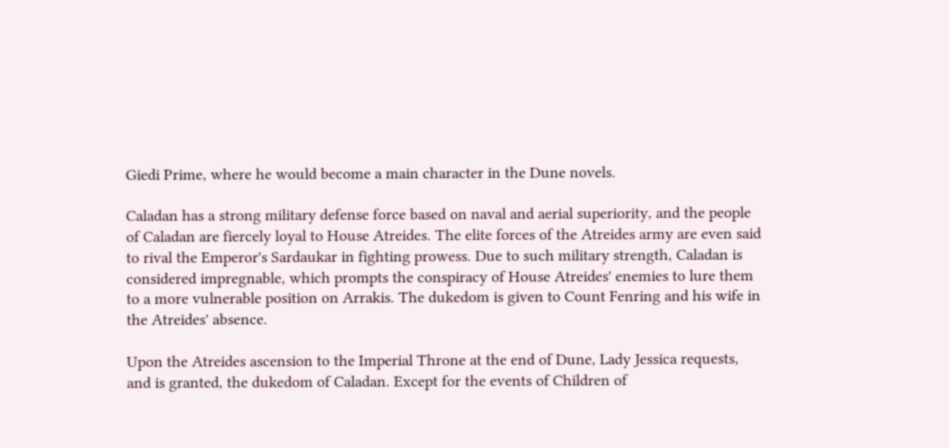Giedi Prime, where he would become a main character in the Dune novels.

Caladan has a strong military defense force based on naval and aerial superiority, and the people of Caladan are fiercely loyal to House Atreides. The elite forces of the Atreides army are even said to rival the Emperor's Sardaukar in fighting prowess. Due to such military strength, Caladan is considered impregnable, which prompts the conspiracy of House Atreides' enemies to lure them to a more vulnerable position on Arrakis. The dukedom is given to Count Fenring and his wife in the Atreides' absence.

Upon the Atreides ascension to the Imperial Throne at the end of Dune, Lady Jessica requests, and is granted, the dukedom of Caladan. Except for the events of Children of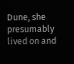Dune, she presumably lived on and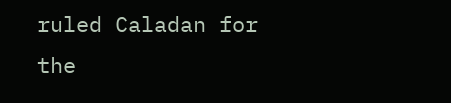ruled Caladan for the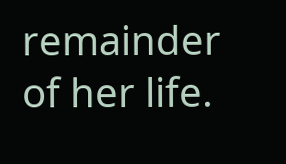remainder of her life.